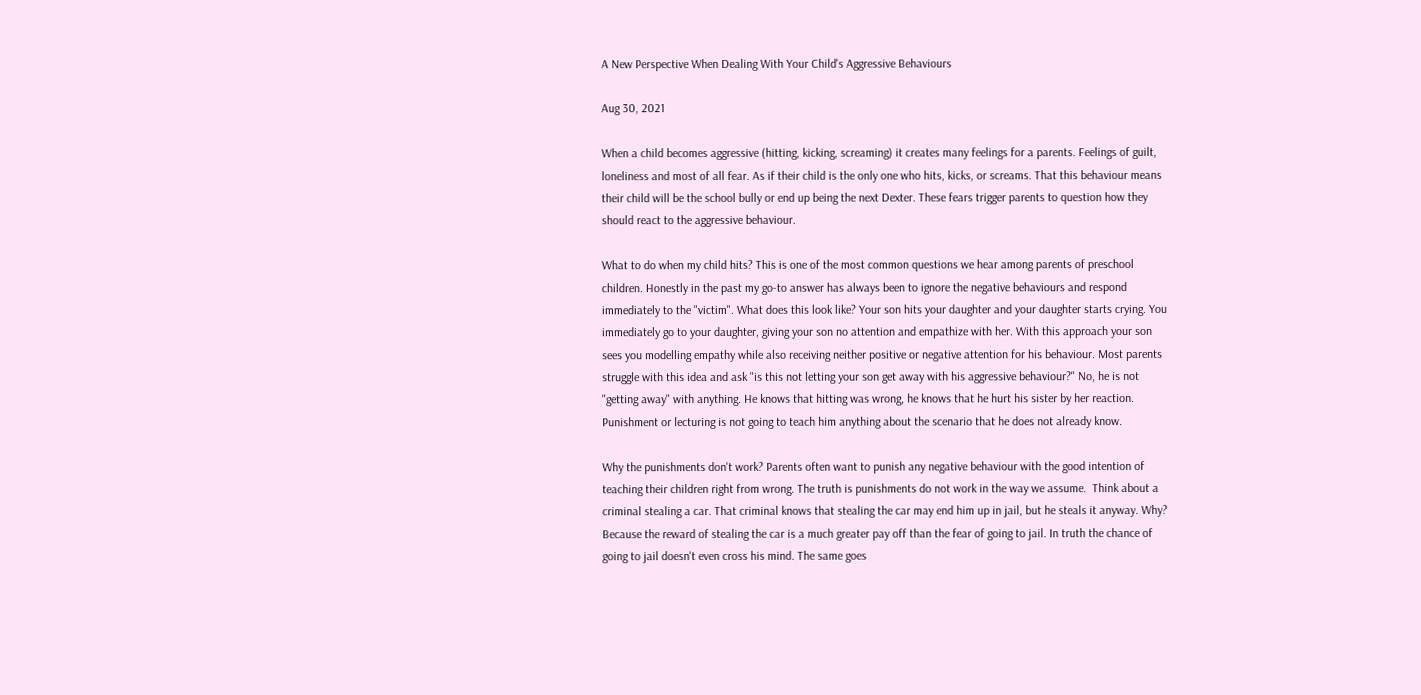A New Perspective When Dealing With Your Child's Aggressive Behaviours

Aug 30, 2021

When a child becomes aggressive (hitting, kicking, screaming) it creates many feelings for a parents. Feelings of guilt, loneliness and most of all fear. As if their child is the only one who hits, kicks, or screams. That this behaviour means their child will be the school bully or end up being the next Dexter. These fears trigger parents to question how they should react to the aggressive behaviour.

What to do when my child hits? This is one of the most common questions we hear among parents of preschool children. Honestly in the past my go-to answer has always been to ignore the negative behaviours and respond immediately to the "victim". What does this look like? Your son hits your daughter and your daughter starts crying. You immediately go to your daughter, giving your son no attention and empathize with her. With this approach your son sees you modelling empathy while also receiving neither positive or negative attention for his behaviour. Most parents struggle with this idea and ask "is this not letting your son get away with his aggressive behaviour?" No, he is not "getting away" with anything. He knows that hitting was wrong, he knows that he hurt his sister by her reaction. Punishment or lecturing is not going to teach him anything about the scenario that he does not already know.

Why the punishments don't work? Parents often want to punish any negative behaviour with the good intention of teaching their children right from wrong. The truth is punishments do not work in the way we assume.  Think about a criminal stealing a car. That criminal knows that stealing the car may end him up in jail, but he steals it anyway. Why? Because the reward of stealing the car is a much greater pay off than the fear of going to jail. In truth the chance of going to jail doesn't even cross his mind. The same goes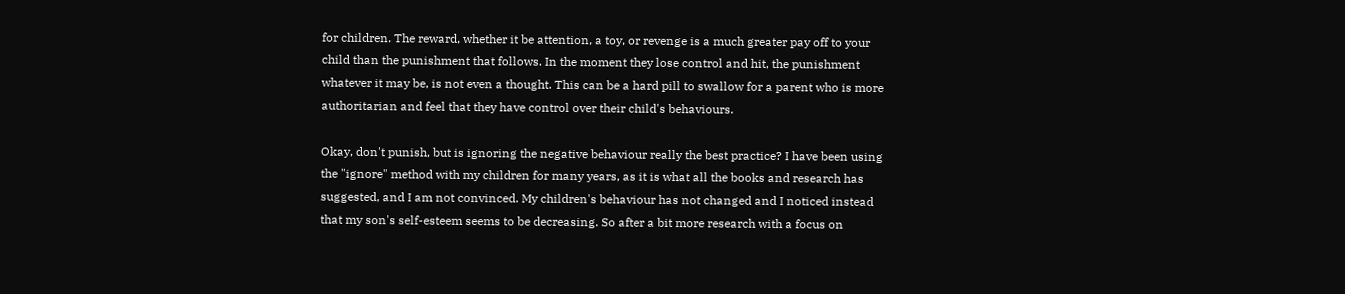for children. The reward, whether it be attention, a toy, or revenge is a much greater pay off to your child than the punishment that follows. In the moment they lose control and hit, the punishment whatever it may be, is not even a thought. This can be a hard pill to swallow for a parent who is more authoritarian and feel that they have control over their child's behaviours.

Okay, don't punish, but is ignoring the negative behaviour really the best practice? I have been using the "ignore" method with my children for many years, as it is what all the books and research has suggested, and I am not convinced. My children's behaviour has not changed and I noticed instead that my son's self-esteem seems to be decreasing. So after a bit more research with a focus on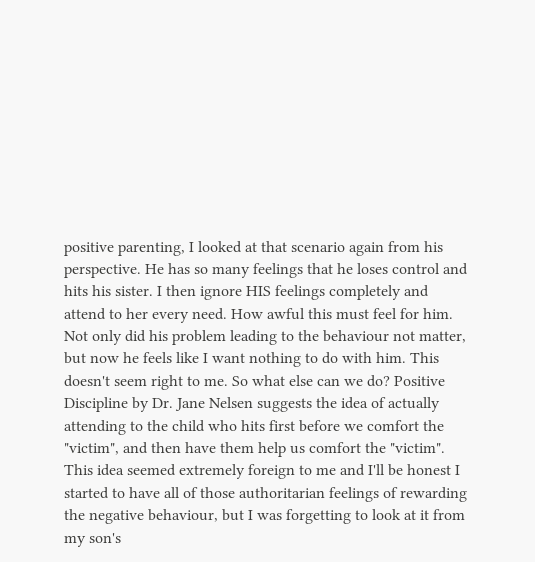positive parenting, I looked at that scenario again from his perspective. He has so many feelings that he loses control and hits his sister. I then ignore HIS feelings completely and attend to her every need. How awful this must feel for him. Not only did his problem leading to the behaviour not matter, but now he feels like I want nothing to do with him. This doesn't seem right to me. So what else can we do? Positive Discipline by Dr. Jane Nelsen suggests the idea of actually attending to the child who hits first before we comfort the "victim", and then have them help us comfort the "victim". This idea seemed extremely foreign to me and I'll be honest I started to have all of those authoritarian feelings of rewarding the negative behaviour, but I was forgetting to look at it from my son's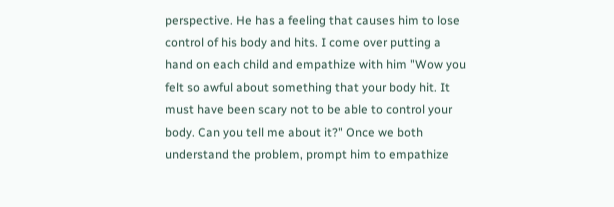perspective. He has a feeling that causes him to lose control of his body and hits. I come over putting a hand on each child and empathize with him "Wow you felt so awful about something that your body hit. It must have been scary not to be able to control your body. Can you tell me about it?" Once we both understand the problem, prompt him to empathize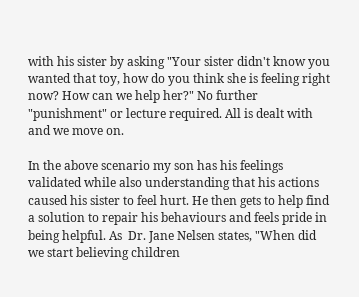with his sister by asking "Your sister didn't know you wanted that toy, how do you think she is feeling right now? How can we help her?" No further "punishment" or lecture required. All is dealt with and we move on.

In the above scenario my son has his feelings validated while also understanding that his actions caused his sister to feel hurt. He then gets to help find a solution to repair his behaviours and feels pride in being helpful. As  Dr. Jane Nelsen states, "When did we start believing children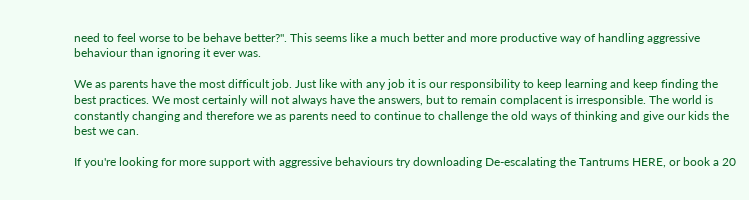need to feel worse to be behave better?". This seems like a much better and more productive way of handling aggressive behaviour than ignoring it ever was.

We as parents have the most difficult job. Just like with any job it is our responsibility to keep learning and keep finding the best practices. We most certainly will not always have the answers, but to remain complacent is irresponsible. The world is constantly changing and therefore we as parents need to continue to challenge the old ways of thinking and give our kids the best we can.

If you're looking for more support with aggressive behaviours try downloading De-escalating the Tantrums HERE, or book a 20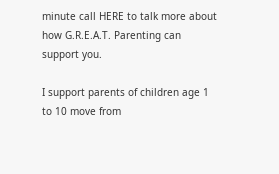minute call HERE to talk more about how G.R.E.A.T. Parenting can support you.

I support parents of children age 1 to 10 move from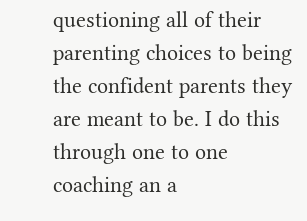questioning all of their parenting choices to being the confident parents they are meant to be. I do this through one to one coaching an a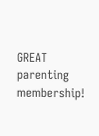GREAT parenting membership!